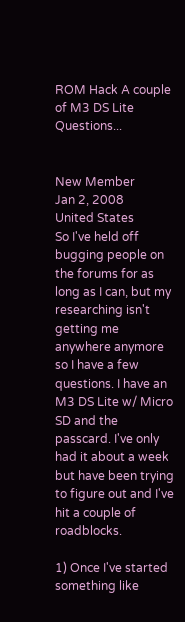ROM Hack A couple of M3 DS Lite Questions...


New Member
Jan 2, 2008
United States
So I've held off bugging people on the forums for as long as I can, but my researching isn't getting me anywhere anymore so I have a few questions. I have an M3 DS Lite w/ Micro SD and the passcard. I've only had it about a week but have been trying to figure out and I've hit a couple of roadblocks.

1) Once I've started something like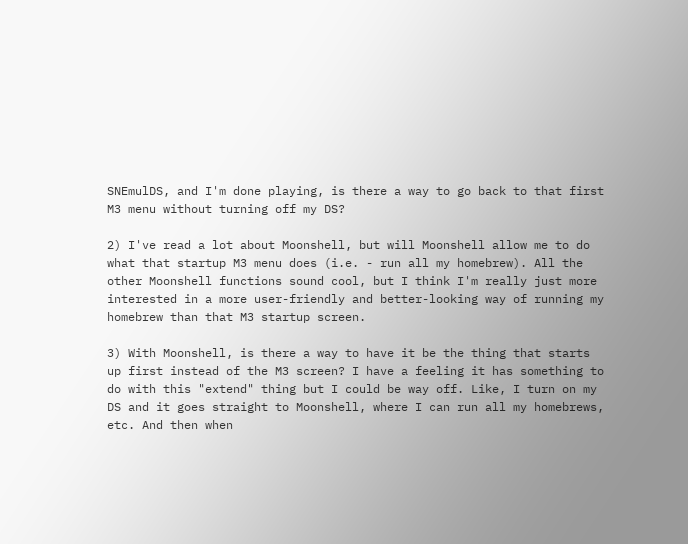SNEmulDS, and I'm done playing, is there a way to go back to that first M3 menu without turning off my DS?

2) I've read a lot about Moonshell, but will Moonshell allow me to do what that startup M3 menu does (i.e. - run all my homebrew). All the other Moonshell functions sound cool, but I think I'm really just more interested in a more user-friendly and better-looking way of running my homebrew than that M3 startup screen.

3) With Moonshell, is there a way to have it be the thing that starts up first instead of the M3 screen? I have a feeling it has something to do with this "extend" thing but I could be way off. Like, I turn on my DS and it goes straight to Moonshell, where I can run all my homebrews, etc. And then when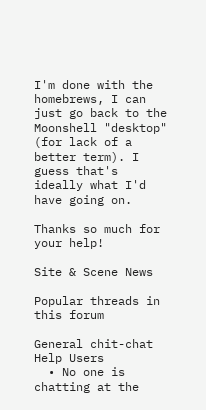I'm done with the homebrews, I can just go back to the Moonshell "desktop" (for lack of a better term). I guess that's ideally what I'd have going on.

Thanks so much for your help!

Site & Scene News

Popular threads in this forum

General chit-chat
Help Users
  • No one is chatting at the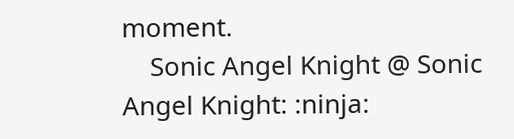moment.
    Sonic Angel Knight @ Sonic Angel Knight: :ninja: